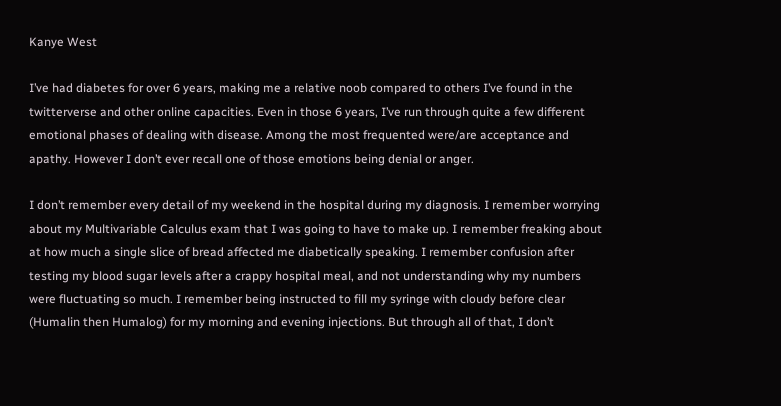Kanye West

I’ve had diabetes for over 6 years, making me a relative noob compared to others I’ve found in the twitterverse and other online capacities. Even in those 6 years, I’ve run through quite a few different emotional phases of dealing with disease. Among the most frequented were/are acceptance and apathy. However I don’t ever recall one of those emotions being denial or anger.

I don’t remember every detail of my weekend in the hospital during my diagnosis. I remember worrying about my Multivariable Calculus exam that I was going to have to make up. I remember freaking about at how much a single slice of bread affected me diabetically speaking. I remember confusion after testing my blood sugar levels after a crappy hospital meal, and not understanding why my numbers were fluctuating so much. I remember being instructed to fill my syringe with cloudy before clear (Humalin then Humalog) for my morning and evening injections. But through all of that, I don’t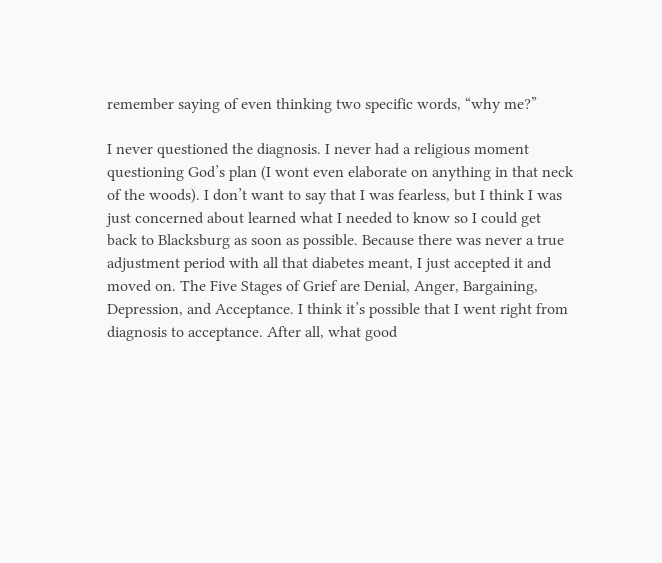remember saying of even thinking two specific words, “why me?”

I never questioned the diagnosis. I never had a religious moment questioning God’s plan (I wont even elaborate on anything in that neck of the woods). I don’t want to say that I was fearless, but I think I was just concerned about learned what I needed to know so I could get back to Blacksburg as soon as possible. Because there was never a true adjustment period with all that diabetes meant, I just accepted it and moved on. The Five Stages of Grief are Denial, Anger, Bargaining, Depression, and Acceptance. I think it’s possible that I went right from diagnosis to acceptance. After all, what good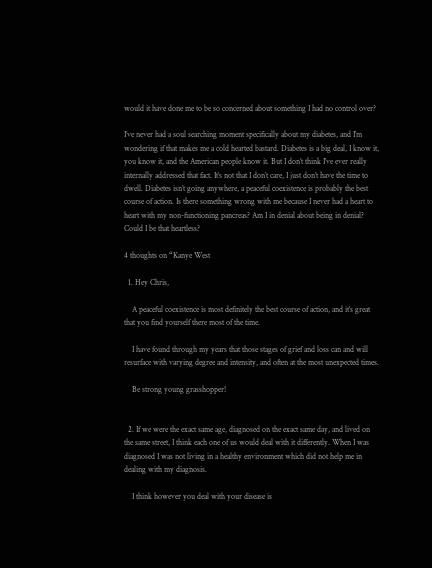would it have done me to be so concerned about something I had no control over?

I’ve never had a soul searching moment specifically about my diabetes, and I’m wondering if that makes me a cold hearted bastard. Diabetes is a big deal, I know it, you know it, and the American people know it. But I don’t think I’ve ever really internally addressed that fact. It’s not that I don’t care, I just don’t have the time to dwell. Diabetes isn’t going anywhere, a peaceful coexistence is probably the best course of action. Is there something wrong with me because I never had a heart to heart with my non-functioning pancreas? Am I in denial about being in denial? Could I be that heartless?

4 thoughts on “Kanye West

  1. Hey Chris,

    A peaceful coexistence is most definitely the best course of action, and it’s great that you find yourself there most of the time.

    I have found through my years that those stages of grief and loss can and will resurface with varying degree and intensity, and often at the most unexpected times.

    Be strong young grasshopper!


  2. If we were the exact same age, diagnosed on the exact same day, and lived on the same street, I think each one of us would deal with it differently. When I was diagnosed I was not living in a healthy environment which did not help me in dealing with my diagnosis.

    I think however you deal with your disease is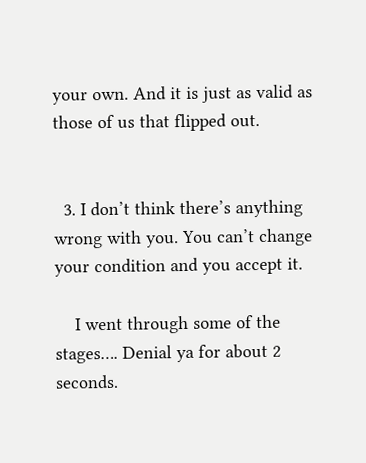your own. And it is just as valid as those of us that flipped out.


  3. I don’t think there’s anything wrong with you. You can’t change your condition and you accept it.

    I went through some of the stages…. Denial ya for about 2 seconds.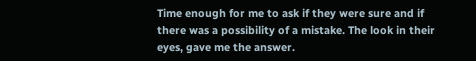Time enough for me to ask if they were sure and if there was a possibility of a mistake. The look in their eyes, gave me the answer.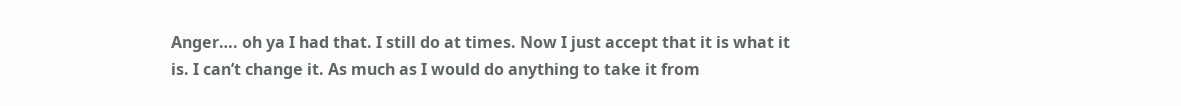Anger…. oh ya I had that. I still do at times. Now I just accept that it is what it is. I can’t change it. As much as I would do anything to take it from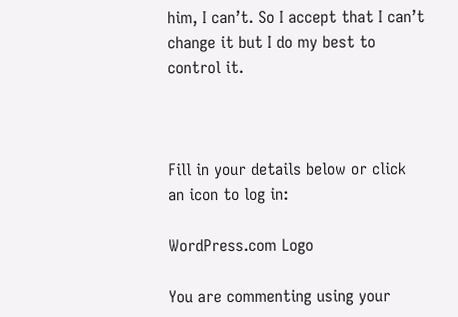him, I can’t. So I accept that I can’t change it but I do my best to control it.



Fill in your details below or click an icon to log in:

WordPress.com Logo

You are commenting using your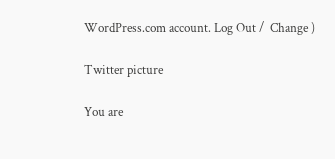WordPress.com account. Log Out /  Change )

Twitter picture

You are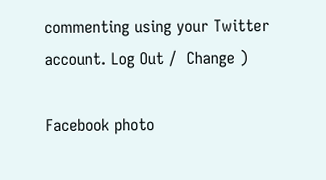commenting using your Twitter account. Log Out /  Change )

Facebook photo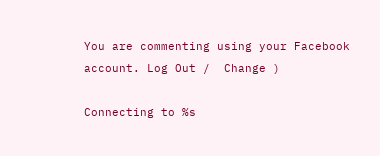You are commenting using your Facebook account. Log Out /  Change )

Connecting to %s